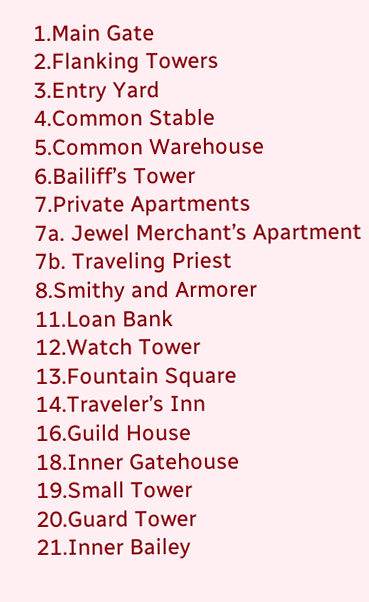1.Main Gate
2.Flanking Towers
3.Entry Yard
4.Common Stable
5.Common Warehouse
6.Bailiff’s Tower
7.Private Apartments
7a. Jewel Merchant’s Apartment
7b. Traveling Priest
8.Smithy and Armorer
11.Loan Bank
12.Watch Tower
13.Fountain Square
14.Traveler’s Inn
16.Guild House
18.Inner Gatehouse
19.Small Tower
20.Guard Tower
21.Inner Bailey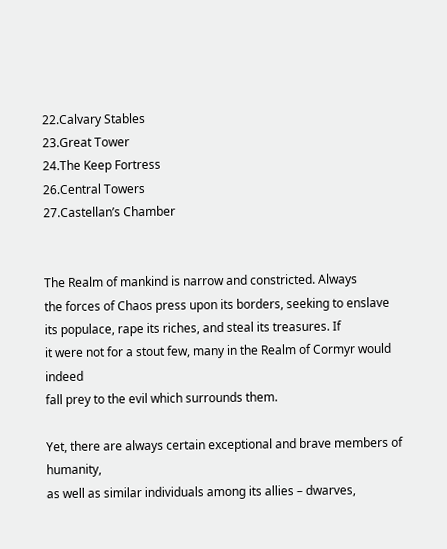22.Calvary Stables
23.Great Tower
24.The Keep Fortress
26.Central Towers
27.Castellan’s Chamber


The Realm of mankind is narrow and constricted. Always
the forces of Chaos press upon its borders, seeking to enslave
its populace, rape its riches, and steal its treasures. If
it were not for a stout few, many in the Realm of Cormyr would indeed
fall prey to the evil which surrounds them.

Yet, there are always certain exceptional and brave members of humanity,
as well as similar individuals among its allies – dwarves,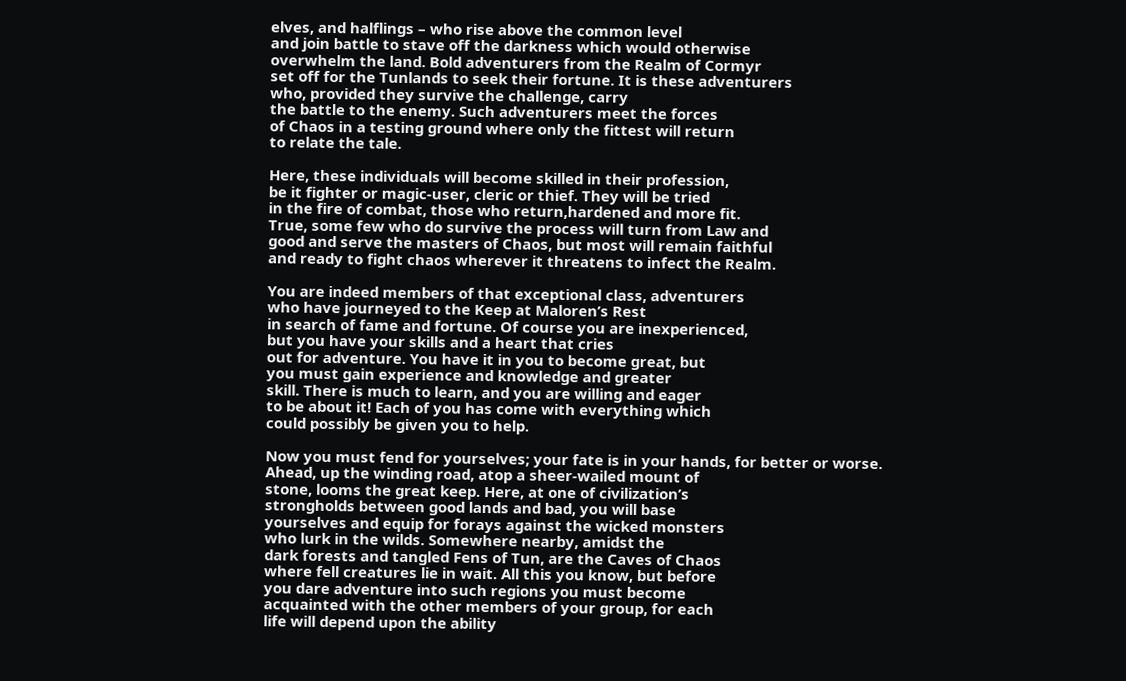elves, and halflings – who rise above the common level
and join battle to stave off the darkness which would otherwise
overwhelm the land. Bold adventurers from the Realm of Cormyr
set off for the Tunlands to seek their fortune. It is these adventurers
who, provided they survive the challenge, carry
the battle to the enemy. Such adventurers meet the forces
of Chaos in a testing ground where only the fittest will return
to relate the tale.

Here, these individuals will become skilled in their profession,
be it fighter or magic-user, cleric or thief. They will be tried
in the fire of combat, those who return,hardened and more fit.
True, some few who do survive the process will turn from Law and
good and serve the masters of Chaos, but most will remain faithful
and ready to fight chaos wherever it threatens to infect the Realm.

You are indeed members of that exceptional class, adventurers
who have journeyed to the Keep at Maloren’s Rest
in search of fame and fortune. Of course you are inexperienced,
but you have your skills and a heart that cries
out for adventure. You have it in you to become great, but
you must gain experience and knowledge and greater
skill. There is much to learn, and you are willing and eager
to be about it! Each of you has come with everything which
could possibly be given you to help.

Now you must fend for yourselves; your fate is in your hands, for better or worse.
Ahead, up the winding road, atop a sheer-wailed mount of
stone, looms the great keep. Here, at one of civilization’s
strongholds between good lands and bad, you will base
yourselves and equip for forays against the wicked monsters
who lurk in the wilds. Somewhere nearby, amidst the
dark forests and tangled Fens of Tun, are the Caves of Chaos
where fell creatures lie in wait. All this you know, but before
you dare adventure into such regions you must become
acquainted with the other members of your group, for each
life will depend upon the ability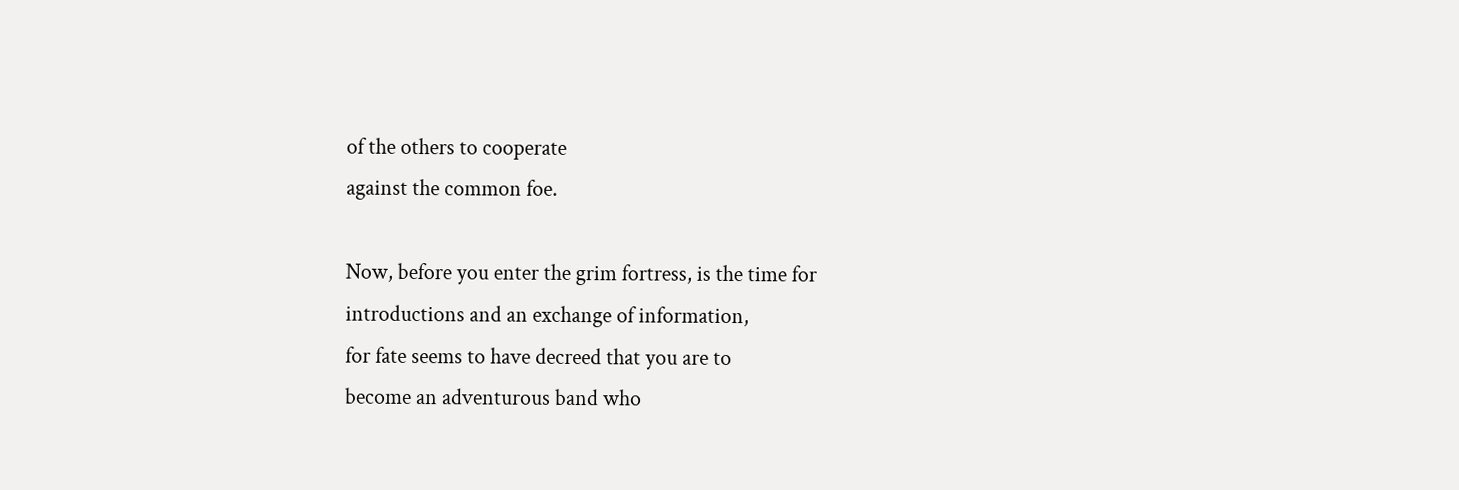of the others to cooperate
against the common foe.

Now, before you enter the grim fortress, is the time for
introductions and an exchange of information,
for fate seems to have decreed that you are to
become an adventurous band who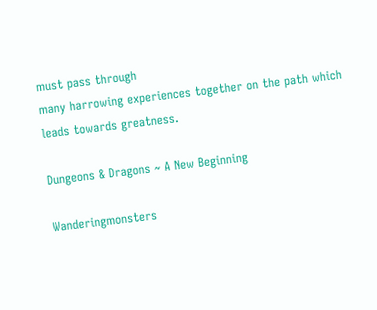must pass through
many harrowing experiences together on the path which
leads towards greatness.

Dungeons & Dragons ~ A New Beginning

Wanderingmonsters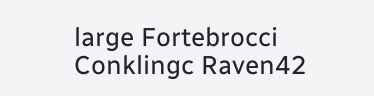large Fortebrocci Conklingc Raven42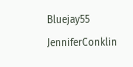Bluejay55 JenniferConklin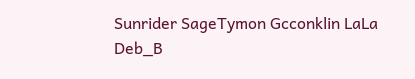Sunrider SageTymon Gcconklin LaLa Deb_B